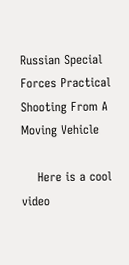Russian Special Forces Practical Shooting From A Moving Vehicle

    Here is a cool video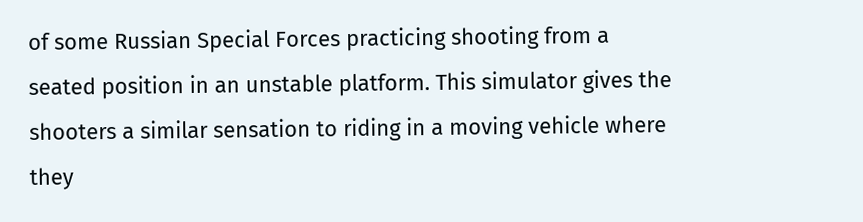of some Russian Special Forces practicing shooting from a seated position in an unstable platform. This simulator gives the shooters a similar sensation to riding in a moving vehicle where they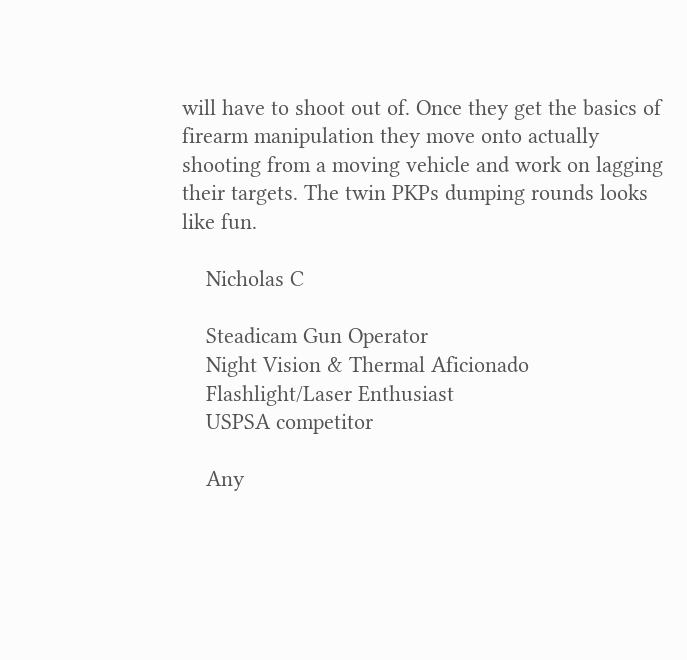will have to shoot out of. Once they get the basics of firearm manipulation they move onto actually shooting from a moving vehicle and work on lagging their targets. The twin PKPs dumping rounds looks like fun.

    Nicholas C

    Steadicam Gun Operator
    Night Vision & Thermal Aficionado
    Flashlight/Laser Enthusiast
    USPSA competitor

    Any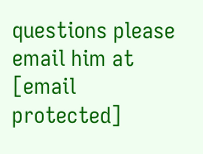questions please email him at [email protected]